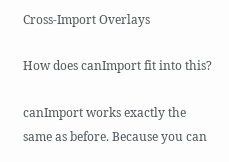Cross-Import Overlays

How does canImport fit into this?

canImport works exactly the same as before. Because you can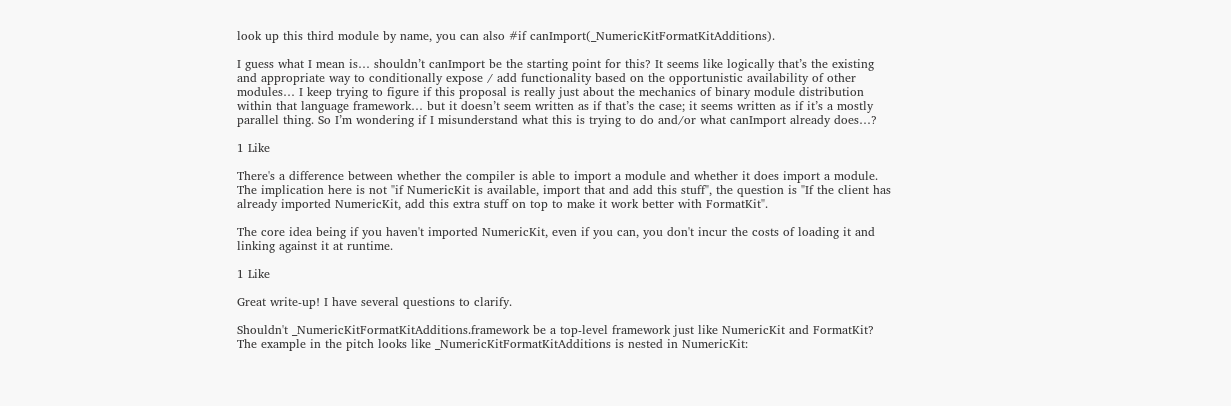look up this third module by name, you can also #if canImport(_NumericKitFormatKitAdditions).

I guess what I mean is… shouldn’t canImport be the starting point for this? It seems like logically that’s the existing and appropriate way to conditionally expose / add functionality based on the opportunistic availability of other modules… I keep trying to figure if this proposal is really just about the mechanics of binary module distribution within that language framework… but it doesn’t seem written as if that’s the case; it seems written as if it’s a mostly parallel thing. So I’m wondering if I misunderstand what this is trying to do and/or what canImport already does…?

1 Like

There's a difference between whether the compiler is able to import a module and whether it does import a module. The implication here is not "if NumericKit is available, import that and add this stuff", the question is "If the client has already imported NumericKit, add this extra stuff on top to make it work better with FormatKit".

The core idea being if you haven't imported NumericKit, even if you can, you don't incur the costs of loading it and linking against it at runtime.

1 Like

Great write-up! I have several questions to clarify.

Shouldn't _NumericKitFormatKitAdditions.framework be a top-level framework just like NumericKit and FormatKit? The example in the pitch looks like _NumericKitFormatKitAdditions is nested in NumericKit: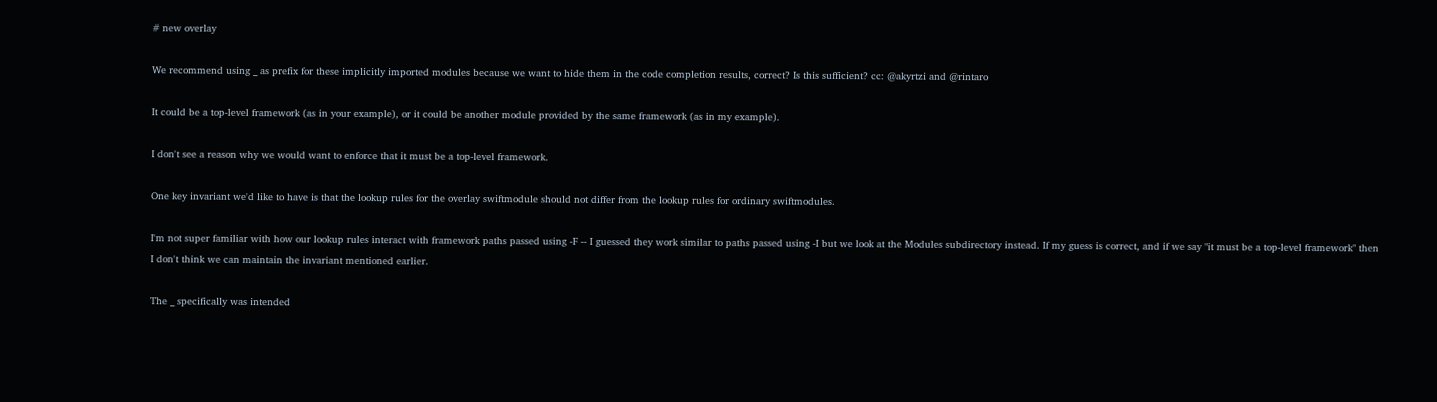# new overlay

We recommend using _ as prefix for these implicitly imported modules because we want to hide them in the code completion results, correct? Is this sufficient? cc: @akyrtzi and @rintaro

It could be a top-level framework (as in your example), or it could be another module provided by the same framework (as in my example).

I don't see a reason why we would want to enforce that it must be a top-level framework.

One key invariant we'd like to have is that the lookup rules for the overlay swiftmodule should not differ from the lookup rules for ordinary swiftmodules.

I'm not super familiar with how our lookup rules interact with framework paths passed using -F -- I guessed they work similar to paths passed using -I but we look at the Modules subdirectory instead. If my guess is correct, and if we say "it must be a top-level framework" then I don't think we can maintain the invariant mentioned earlier.

The _ specifically was intended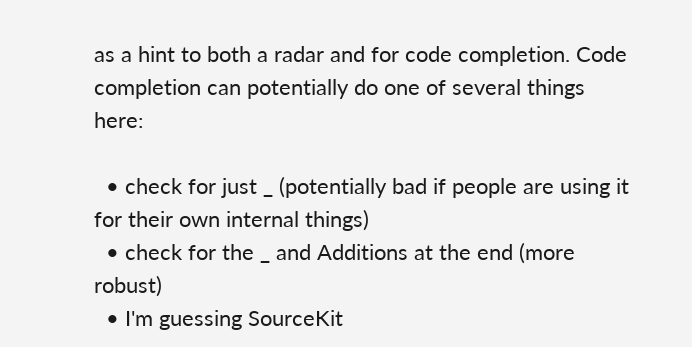as a hint to both a radar and for code completion. Code completion can potentially do one of several things here:

  • check for just _ (potentially bad if people are using it for their own internal things)
  • check for the _ and Additions at the end (more robust)
  • I'm guessing SourceKit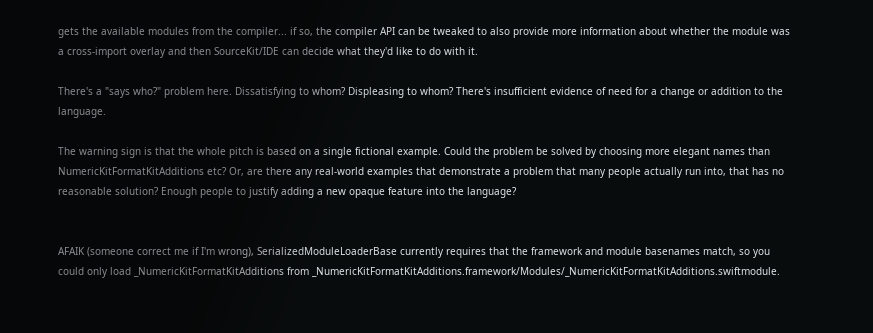gets the available modules from the compiler... if so, the compiler API can be tweaked to also provide more information about whether the module was a cross-import overlay and then SourceKit/IDE can decide what they'd like to do with it.

There's a "says who?" problem here. Dissatisfying to whom? Displeasing to whom? There's insufficient evidence of need for a change or addition to the language.

The warning sign is that the whole pitch is based on a single fictional example. Could the problem be solved by choosing more elegant names than NumericKitFormatKitAdditions etc? Or, are there any real-world examples that demonstrate a problem that many people actually run into, that has no reasonable solution? Enough people to justify adding a new opaque feature into the language?


AFAIK (someone correct me if I'm wrong), SerializedModuleLoaderBase currently requires that the framework and module basenames match, so you could only load _NumericKitFormatKitAdditions from _NumericKitFormatKitAdditions.framework/Modules/_NumericKitFormatKitAdditions.swiftmodule.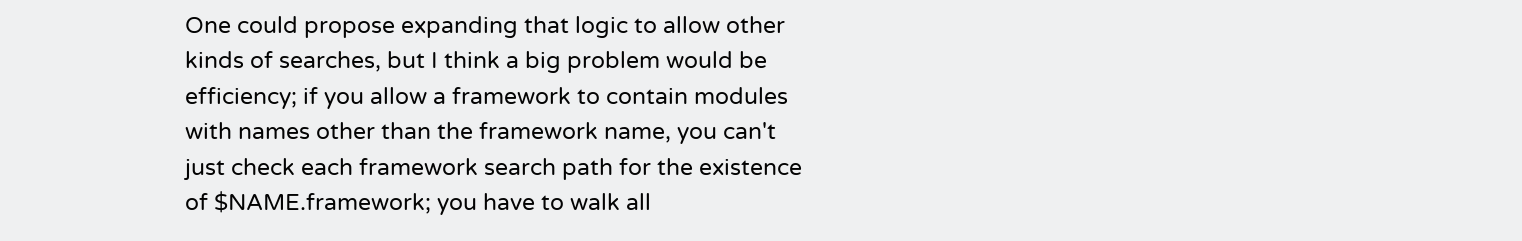One could propose expanding that logic to allow other kinds of searches, but I think a big problem would be efficiency; if you allow a framework to contain modules with names other than the framework name, you can't just check each framework search path for the existence of $NAME.framework; you have to walk all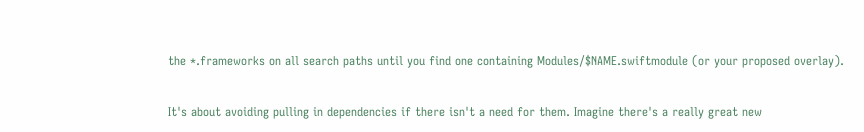the *.frameworks on all search paths until you find one containing Modules/$NAME.swiftmodule (or your proposed overlay).

It's about avoiding pulling in dependencies if there isn't a need for them. Imagine there's a really great new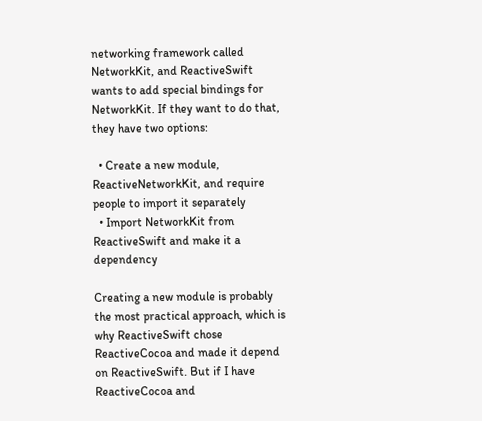networking framework called NetworkKit, and ReactiveSwift wants to add special bindings for NetworkKit. If they want to do that, they have two options:

  • Create a new module, ReactiveNetworkKit, and require people to import it separately
  • Import NetworkKit from ReactiveSwift and make it a dependency

Creating a new module is probably the most practical approach, which is why ReactiveSwift chose ReactiveCocoa and made it depend on ReactiveSwift. But if I have ReactiveCocoa and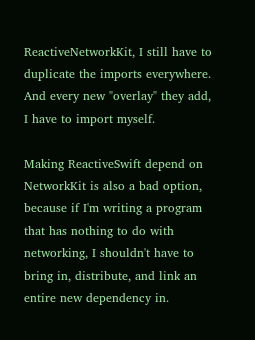ReactiveNetworkKit, I still have to duplicate the imports everywhere. And every new "overlay" they add, I have to import myself.

Making ReactiveSwift depend on NetworkKit is also a bad option, because if I'm writing a program that has nothing to do with networking, I shouldn't have to bring in, distribute, and link an entire new dependency in.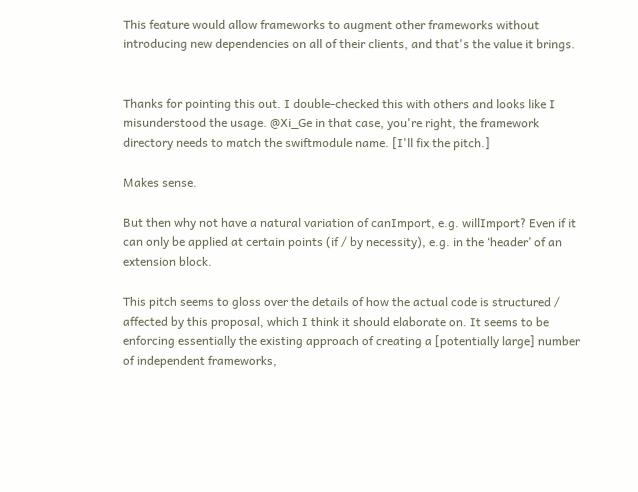This feature would allow frameworks to augment other frameworks without introducing new dependencies on all of their clients, and that's the value it brings.


Thanks for pointing this out. I double-checked this with others and looks like I misunderstood the usage. @Xi_Ge in that case, you're right, the framework directory needs to match the swiftmodule name. [I'll fix the pitch.]

Makes sense.

But then why not have a natural variation of canImport, e.g. willImport? Even if it can only be applied at certain points (if / by necessity), e.g. in the ‘header’ of an extension block.

This pitch seems to gloss over the details of how the actual code is structured / affected by this proposal, which I think it should elaborate on. It seems to be enforcing essentially the existing approach of creating a [potentially large] number of independent frameworks,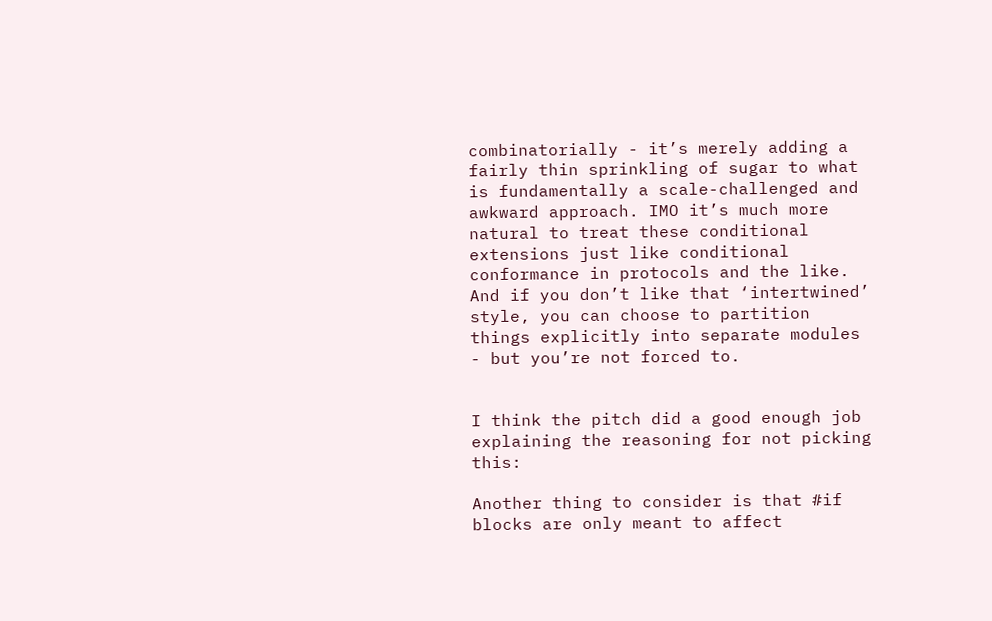combinatorially - it’s merely adding a fairly thin sprinkling of sugar to what is fundamentally a scale-challenged and awkward approach. IMO it’s much more natural to treat these conditional extensions just like conditional conformance in protocols and the like. And if you don’t like that ‘intertwined’ style, you can choose to partition things explicitly into separate modules - but you’re not forced to.


I think the pitch did a good enough job explaining the reasoning for not picking this:

Another thing to consider is that #if blocks are only meant to affect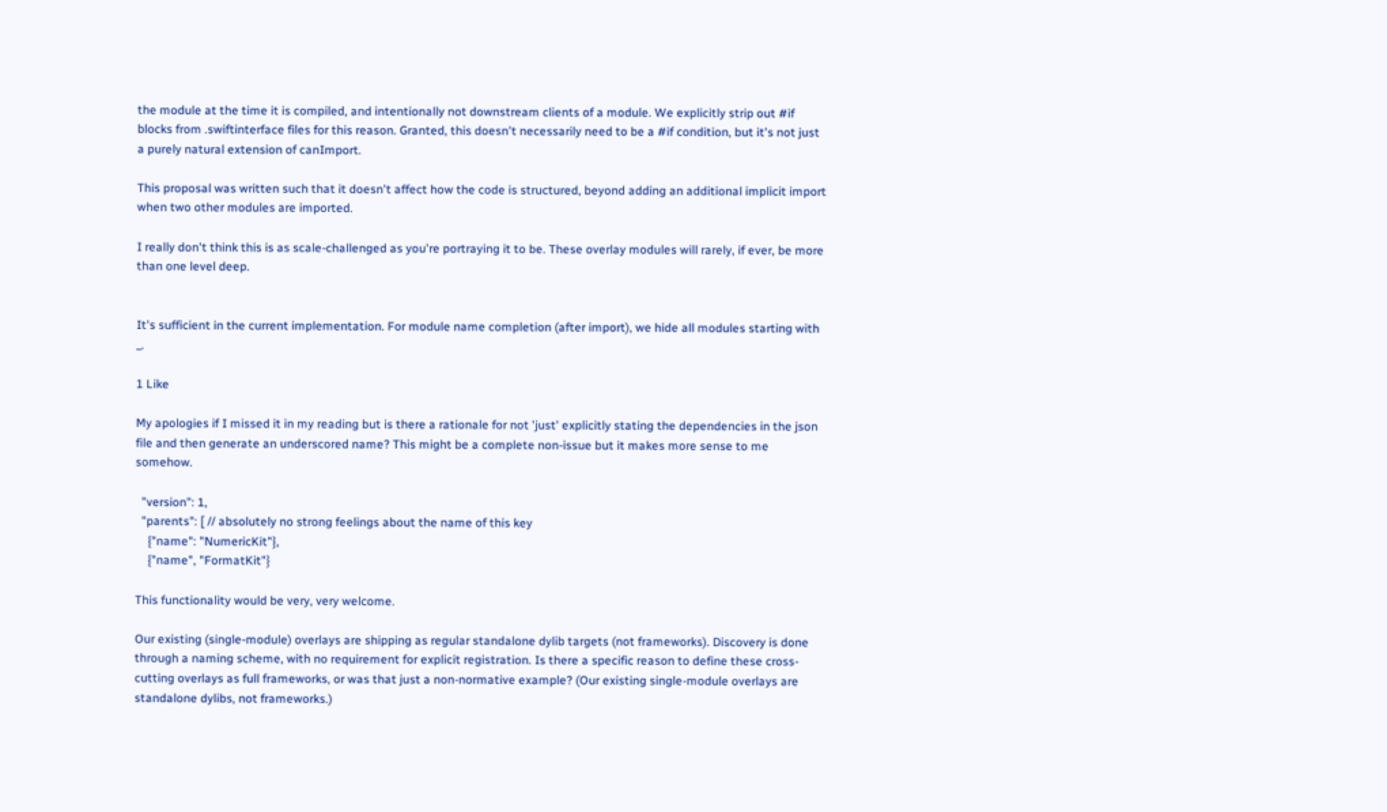the module at the time it is compiled, and intentionally not downstream clients of a module. We explicitly strip out #if blocks from .swiftinterface files for this reason. Granted, this doesn't necessarily need to be a #if condition, but it's not just a purely natural extension of canImport.

This proposal was written such that it doesn't affect how the code is structured, beyond adding an additional implicit import when two other modules are imported.

I really don't think this is as scale-challenged as you're portraying it to be. These overlay modules will rarely, if ever, be more than one level deep.


It's sufficient in the current implementation. For module name completion (after import), we hide all modules starting with _.

1 Like

My apologies if I missed it in my reading but is there a rationale for not 'just' explicitly stating the dependencies in the json file and then generate an underscored name? This might be a complete non-issue but it makes more sense to me somehow.

  "version": 1,
  "parents": [ // absolutely no strong feelings about the name of this key
    {"name": "NumericKit"},
    {"name", "FormatKit"}

This functionality would be very, very welcome.

Our existing (single-module) overlays are shipping as regular standalone dylib targets (not frameworks). Discovery is done through a naming scheme, with no requirement for explicit registration. Is there a specific reason to define these cross-cutting overlays as full frameworks, or was that just a non-normative example? (Our existing single-module overlays are standalone dylibs, not frameworks.)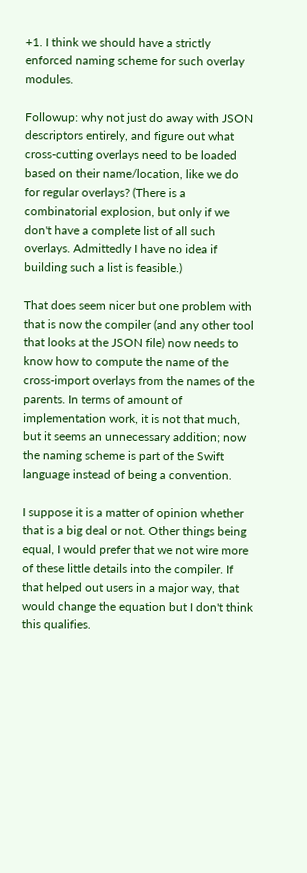+1. I think we should have a strictly enforced naming scheme for such overlay modules.

Followup: why not just do away with JSON descriptors entirely, and figure out what cross-cutting overlays need to be loaded based on their name/location, like we do for regular overlays? (There is a combinatorial explosion, but only if we don't have a complete list of all such overlays. Admittedly I have no idea if building such a list is feasible.)

That does seem nicer but one problem with that is now the compiler (and any other tool that looks at the JSON file) now needs to know how to compute the name of the cross-import overlays from the names of the parents. In terms of amount of implementation work, it is not that much, but it seems an unnecessary addition; now the naming scheme is part of the Swift language instead of being a convention.

I suppose it is a matter of opinion whether that is a big deal or not. Other things being equal, I would prefer that we not wire more of these little details into the compiler. If that helped out users in a major way, that would change the equation but I don't think this qualifies.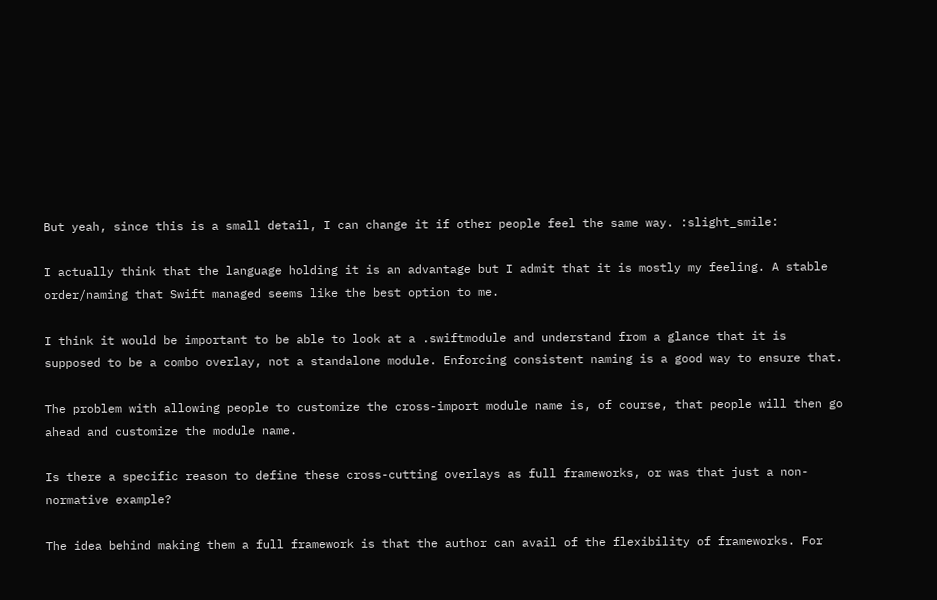But yeah, since this is a small detail, I can change it if other people feel the same way. :slight_smile:

I actually think that the language holding it is an advantage but I admit that it is mostly my feeling. A stable order/naming that Swift managed seems like the best option to me.

I think it would be important to be able to look at a .swiftmodule and understand from a glance that it is supposed to be a combo overlay, not a standalone module. Enforcing consistent naming is a good way to ensure that.

The problem with allowing people to customize the cross-import module name is, of course, that people will then go ahead and customize the module name.

Is there a specific reason to define these cross-cutting overlays as full frameworks, or was that just a non-normative example?

The idea behind making them a full framework is that the author can avail of the flexibility of frameworks. For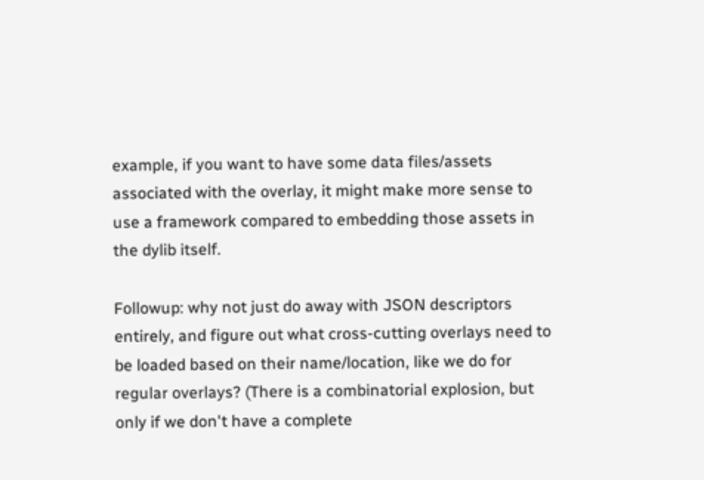example, if you want to have some data files/assets associated with the overlay, it might make more sense to use a framework compared to embedding those assets in the dylib itself.

Followup: why not just do away with JSON descriptors entirely, and figure out what cross-cutting overlays need to be loaded based on their name/location, like we do for regular overlays? (There is a combinatorial explosion, but only if we don't have a complete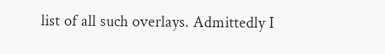list of all such overlays. Admittedly I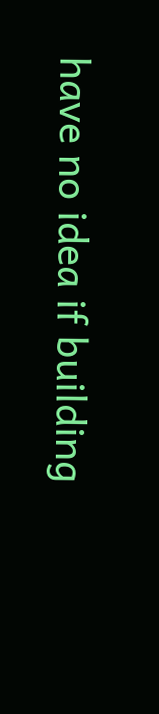have no idea if building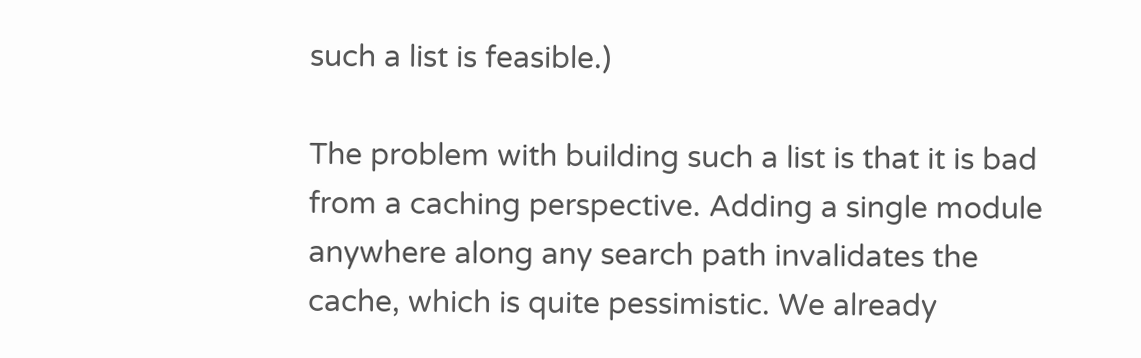such a list is feasible.)

The problem with building such a list is that it is bad from a caching perspective. Adding a single module anywhere along any search path invalidates the cache, which is quite pessimistic. We already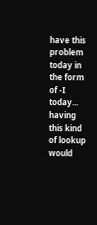have this problem today in the form of -I today... having this kind of lookup would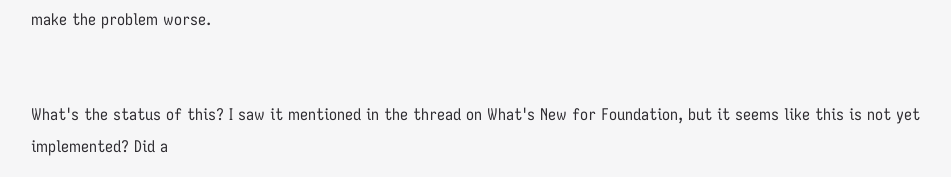make the problem worse.


What's the status of this? I saw it mentioned in the thread on What's New for Foundation, but it seems like this is not yet implemented? Did a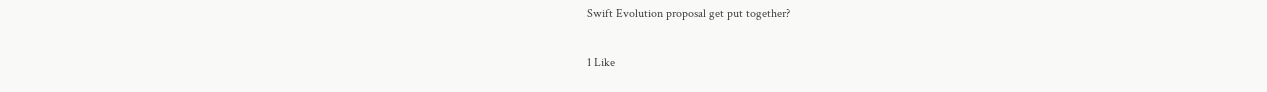Swift Evolution proposal get put together?

1 Like